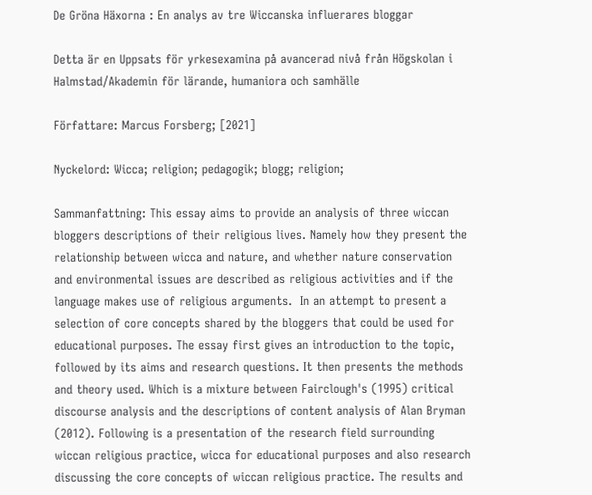De Gröna Häxorna : En analys av tre Wiccanska influerares bloggar

Detta är en Uppsats för yrkesexamina på avancerad nivå från Högskolan i Halmstad/Akademin för lärande, humaniora och samhälle

Författare: Marcus Forsberg; [2021]

Nyckelord: Wicca; religion; pedagogik; blogg; religion;

Sammanfattning: This essay aims to provide an analysis of three wiccan bloggers descriptions of their religious lives. Namely how they present the relationship between wicca and nature, and whether nature conservation and environmental issues are described as religious activities and if the language makes use of religious arguments.  In an attempt to present a selection of core concepts shared by the bloggers that could be used for educational purposes. The essay first gives an introduction to the topic, followed by its aims and research questions. It then presents the methods and theory used. Which is a mixture between Fairclough's (1995) critical discourse analysis and the descriptions of content analysis of Alan Bryman (2012). Following is a presentation of the research field surrounding wiccan religious practice, wicca for educational purposes and also research discussing the core concepts of wiccan religious practice. The results and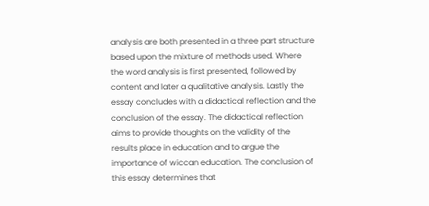analysis are both presented in a three part structure based upon the mixture of methods used. Where the word analysis is first presented, followed by content and later a qualitative analysis. Lastly the essay concludes with a didactical reflection and the conclusion of the essay. The didactical reflection aims to provide thoughts on the validity of the results place in education and to argue the importance of wiccan education. The conclusion of this essay determines that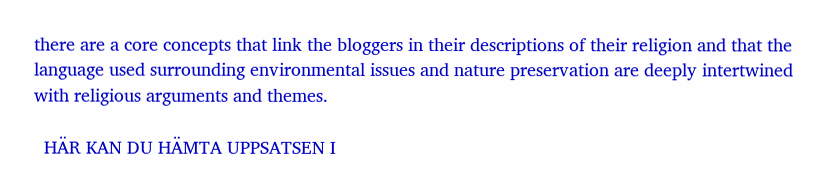there are a core concepts that link the bloggers in their descriptions of their religion and that the language used surrounding environmental issues and nature preservation are deeply intertwined with religious arguments and themes.

  HÄR KAN DU HÄMTA UPPSATSEN I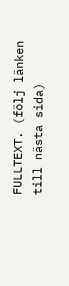FULLTEXT. (följ länken till nästa sida)